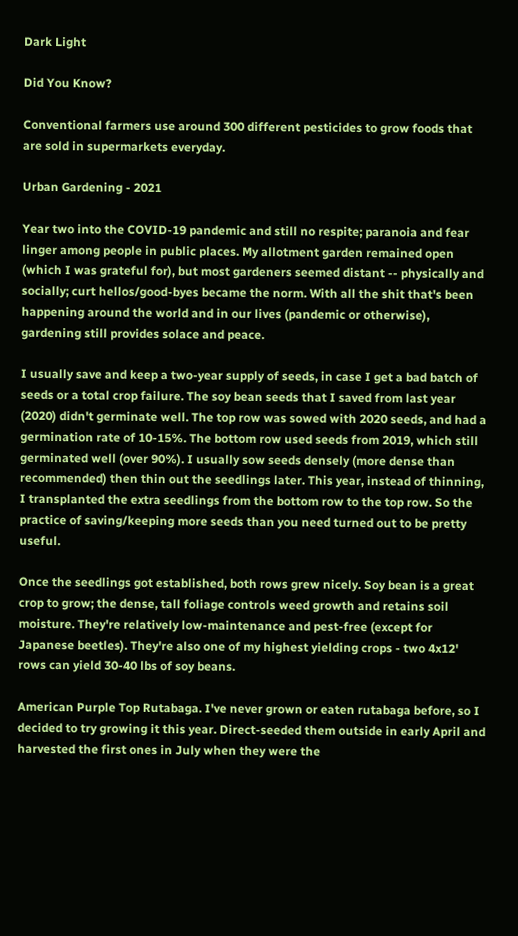Dark Light

Did You Know?

Conventional farmers use around 300 different pesticides to grow foods that are sold in supermarkets everyday.

Urban Gardening - 2021

Year two into the COVID-19 pandemic and still no respite; paranoia and fear linger among people in public places. My allotment garden remained open (which I was grateful for), but most gardeners seemed distant -- physically and socially; curt hellos/good-byes became the norm. With all the shit that's been happening around the world and in our lives (pandemic or otherwise), gardening still provides solace and peace.

I usually save and keep a two-year supply of seeds, in case I get a bad batch of seeds or a total crop failure. The soy bean seeds that I saved from last year (2020) didn't germinate well. The top row was sowed with 2020 seeds, and had a germination rate of 10-15%. The bottom row used seeds from 2019, which still germinated well (over 90%). I usually sow seeds densely (more dense than recommended) then thin out the seedlings later. This year, instead of thinning, I transplanted the extra seedlings from the bottom row to the top row. So the practice of saving/keeping more seeds than you need turned out to be pretty useful.

Once the seedlings got established, both rows grew nicely. Soy bean is a great crop to grow; the dense, tall foliage controls weed growth and retains soil moisture. They're relatively low-maintenance and pest-free (except for Japanese beetles). They're also one of my highest yielding crops - two 4x12' rows can yield 30-40 lbs of soy beans.

American Purple Top Rutabaga. I've never grown or eaten rutabaga before, so I decided to try growing it this year. Direct-seeded them outside in early April and harvested the first ones in July when they were the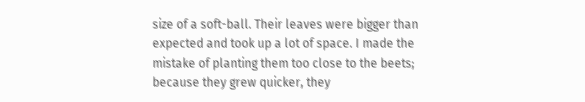size of a soft-ball. Their leaves were bigger than expected and took up a lot of space. I made the mistake of planting them too close to the beets; because they grew quicker, they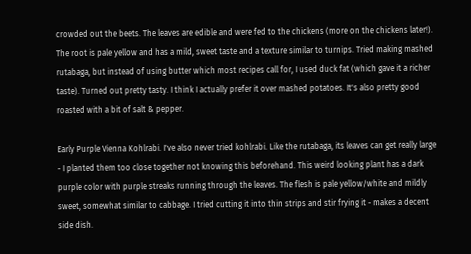crowded out the beets. The leaves are edible and were fed to the chickens (more on the chickens later!). The root is pale yellow and has a mild, sweet taste and a texture similar to turnips. Tried making mashed rutabaga, but instead of using butter which most recipes call for, I used duck fat (which gave it a richer taste). Turned out pretty tasty. I think I actually prefer it over mashed potatoes. It's also pretty good roasted with a bit of salt & pepper.

Early Purple Vienna Kohlrabi. I've also never tried kohlrabi. Like the rutabaga, its leaves can get really large - I planted them too close together not knowing this beforehand. This weird looking plant has a dark purple color with purple streaks running through the leaves. The flesh is pale yellow/white and mildly sweet, somewhat similar to cabbage. I tried cutting it into thin strips and stir frying it - makes a decent side dish.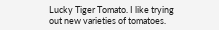Lucky Tiger Tomato. I like trying out new varieties of tomatoes.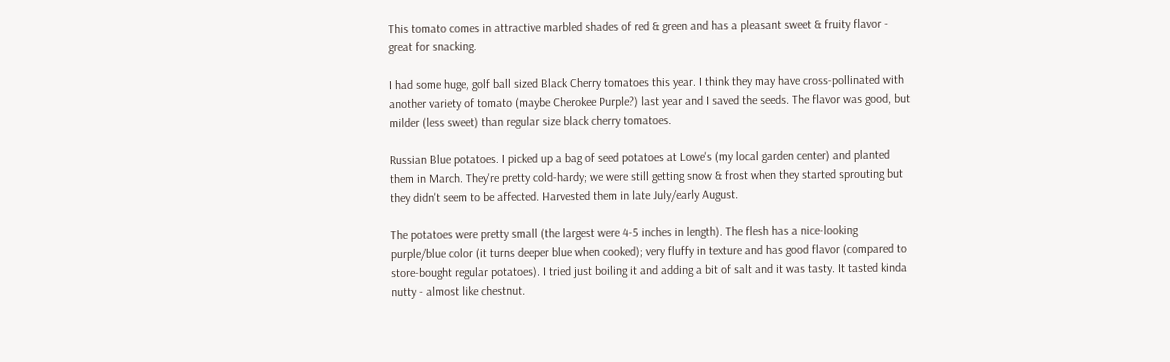This tomato comes in attractive marbled shades of red & green and has a pleasant sweet & fruity flavor - great for snacking.

I had some huge, golf ball sized Black Cherry tomatoes this year. I think they may have cross-pollinated with another variety of tomato (maybe Cherokee Purple?) last year and I saved the seeds. The flavor was good, but milder (less sweet) than regular size black cherry tomatoes.

Russian Blue potatoes. I picked up a bag of seed potatoes at Lowe's (my local garden center) and planted them in March. They're pretty cold-hardy; we were still getting snow & frost when they started sprouting but they didn't seem to be affected. Harvested them in late July/early August.

The potatoes were pretty small (the largest were 4-5 inches in length). The flesh has a nice-looking purple/blue color (it turns deeper blue when cooked); very fluffy in texture and has good flavor (compared to store-bought regular potatoes). I tried just boiling it and adding a bit of salt and it was tasty. It tasted kinda nutty - almost like chestnut.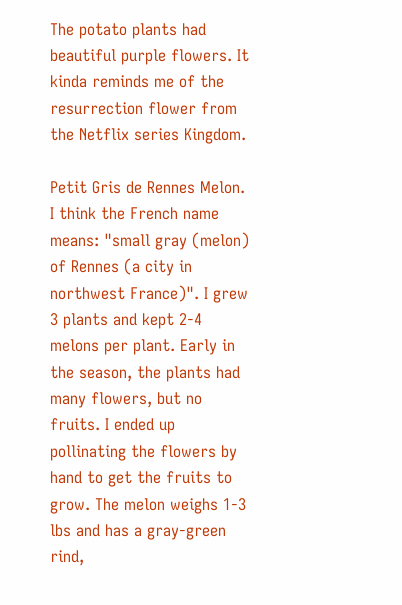The potato plants had beautiful purple flowers. It kinda reminds me of the resurrection flower from the Netflix series Kingdom.

Petit Gris de Rennes Melon. I think the French name means: "small gray (melon) of Rennes (a city in northwest France)". I grew 3 plants and kept 2-4 melons per plant. Early in the season, the plants had many flowers, but no fruits. I ended up pollinating the flowers by hand to get the fruits to grow. The melon weighs 1-3 lbs and has a gray-green rind,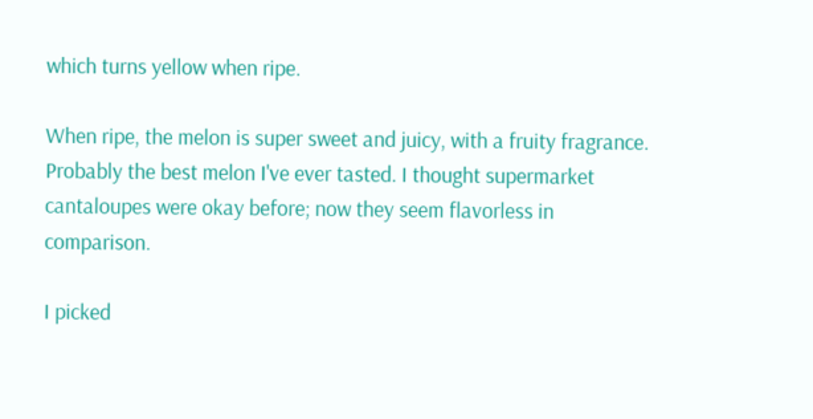which turns yellow when ripe.

When ripe, the melon is super sweet and juicy, with a fruity fragrance. Probably the best melon I've ever tasted. I thought supermarket cantaloupes were okay before; now they seem flavorless in comparison.

I picked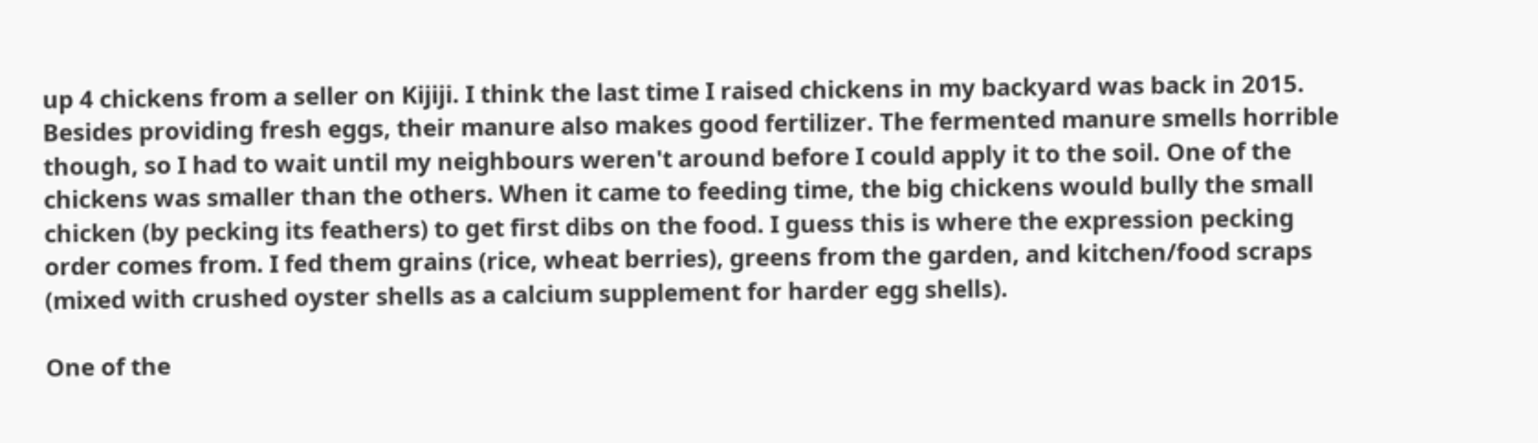up 4 chickens from a seller on Kijiji. I think the last time I raised chickens in my backyard was back in 2015. Besides providing fresh eggs, their manure also makes good fertilizer. The fermented manure smells horrible though, so I had to wait until my neighbours weren't around before I could apply it to the soil. One of the chickens was smaller than the others. When it came to feeding time, the big chickens would bully the small chicken (by pecking its feathers) to get first dibs on the food. I guess this is where the expression pecking order comes from. I fed them grains (rice, wheat berries), greens from the garden, and kitchen/food scraps (mixed with crushed oyster shells as a calcium supplement for harder egg shells).

One of the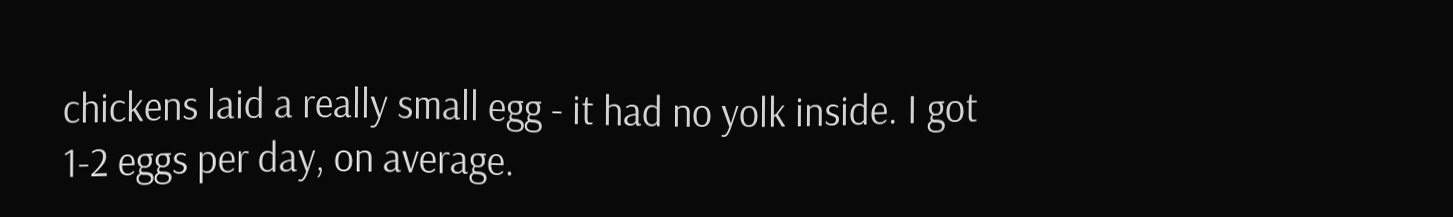chickens laid a really small egg - it had no yolk inside. I got 1-2 eggs per day, on average.